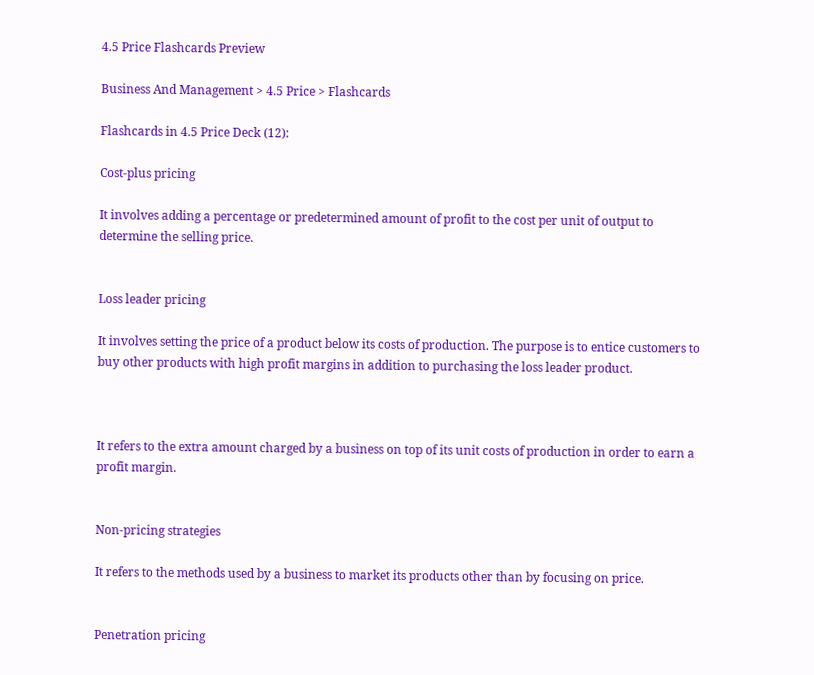4.5 Price Flashcards Preview

Business And Management > 4.5 Price > Flashcards

Flashcards in 4.5 Price Deck (12):

Cost-plus pricing

It involves adding a percentage or predetermined amount of profit to the cost per unit of output to determine the selling price.


Loss leader pricing

It involves setting the price of a product below its costs of production. The purpose is to entice customers to buy other products with high profit margins in addition to purchasing the loss leader product.



It refers to the extra amount charged by a business on top of its unit costs of production in order to earn a profit margin.


Non-pricing strategies

It refers to the methods used by a business to market its products other than by focusing on price.


Penetration pricing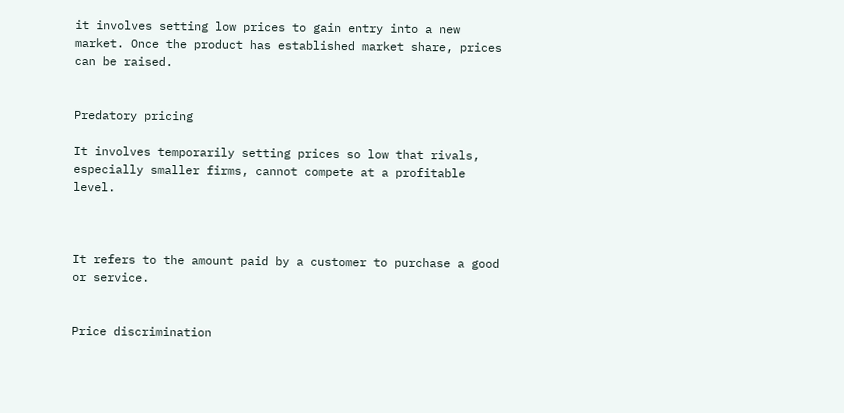it involves setting low prices to gain entry into a new market. Once the product has established market share, prices can be raised.


Predatory pricing

It involves temporarily setting prices so low that rivals, especially smaller firms, cannot compete at a profitable level.



It refers to the amount paid by a customer to purchase a good or service.


Price discrimination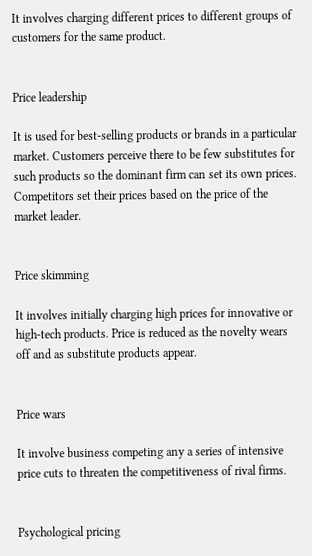It involves charging different prices to different groups of customers for the same product.


Price leadership

It is used for best-selling products or brands in a particular market. Customers perceive there to be few substitutes for such products so the dominant firm can set its own prices. Competitors set their prices based on the price of the market leader.


Price skimming

It involves initially charging high prices for innovative or high-tech products. Price is reduced as the novelty wears off and as substitute products appear.


Price wars

It involve business competing any a series of intensive price cuts to threaten the competitiveness of rival firms.


Psychological pricing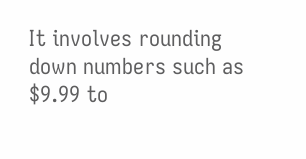It involves rounding down numbers such as $9.99 to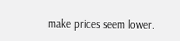make prices seem lower.